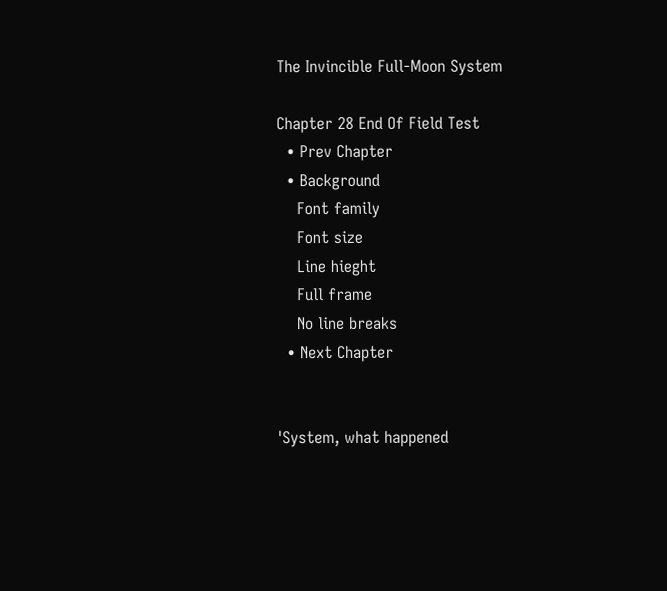The Invincible Full-Moon System

Chapter 28 End Of Field Test
  • Prev Chapter
  • Background
    Font family
    Font size
    Line hieght
    Full frame
    No line breaks
  • Next Chapter


'System, what happened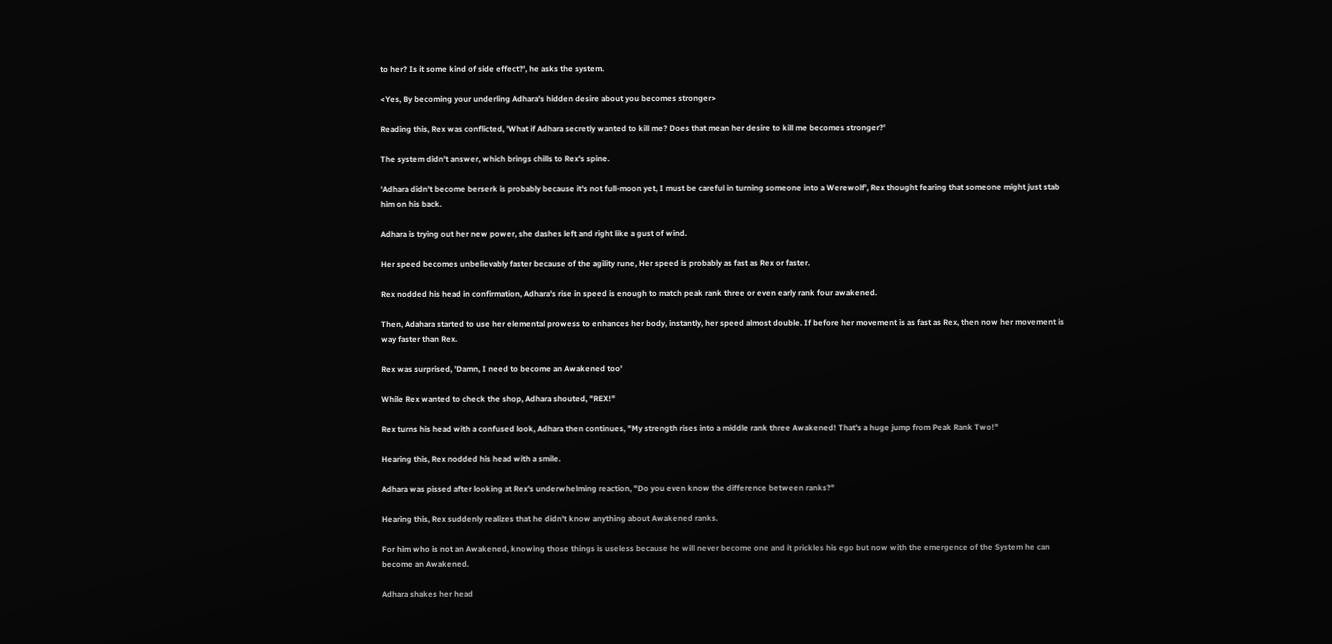to her? Is it some kind of side effect?', he asks the system.

<Yes, By becoming your underling Adhara's hidden desire about you becomes stronger>

Reading this, Rex was conflicted, 'What if Adhara secretly wanted to kill me? Does that mean her desire to kill me becomes stronger?'

The system didn't answer, which brings chills to Rex's spine.

'Adhara didn't become berserk is probably because it's not full-moon yet, I must be careful in turning someone into a Werewolf', Rex thought fearing that someone might just stab him on his back.

Adhara is trying out her new power, she dashes left and right like a gust of wind.

Her speed becomes unbelievably faster because of the agility rune, Her speed is probably as fast as Rex or faster.

Rex nodded his head in confirmation, Adhara's rise in speed is enough to match peak rank three or even early rank four awakened.

Then, Adahara started to use her elemental prowess to enhances her body, instantly, her speed almost double. If before her movement is as fast as Rex, then now her movement is way faster than Rex.

Rex was surprised, 'Damn, I need to become an Awakened too'

While Rex wanted to check the shop, Adhara shouted, "REX!"

Rex turns his head with a confused look, Adhara then continues, "My strength rises into a middle rank three Awakened! That's a huge jump from Peak Rank Two!"

Hearing this, Rex nodded his head with a smile.

Adhara was pissed after looking at Rex's underwhelming reaction, "Do you even know the difference between ranks?"

Hearing this, Rex suddenly realizes that he didn't know anything about Awakened ranks.

For him who is not an Awakened, knowing those things is useless because he will never become one and it prickles his ego but now with the emergence of the System he can become an Awakened.

Adhara shakes her head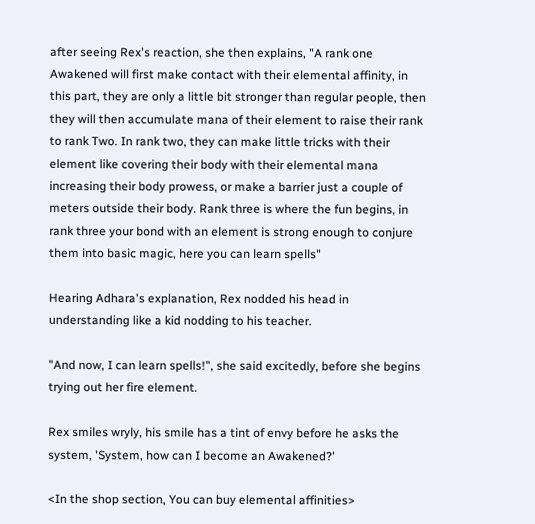after seeing Rex's reaction, she then explains, "A rank one Awakened will first make contact with their elemental affinity, in this part, they are only a little bit stronger than regular people, then they will then accumulate mana of their element to raise their rank to rank Two. In rank two, they can make little tricks with their element like covering their body with their elemental mana increasing their body prowess, or make a barrier just a couple of meters outside their body. Rank three is where the fun begins, in rank three your bond with an element is strong enough to conjure them into basic magic, here you can learn spells"

Hearing Adhara's explanation, Rex nodded his head in understanding like a kid nodding to his teacher.

"And now, I can learn spells!", she said excitedly, before she begins trying out her fire element.

Rex smiles wryly, his smile has a tint of envy before he asks the system, 'System, how can I become an Awakened?'

<In the shop section, You can buy elemental affinities>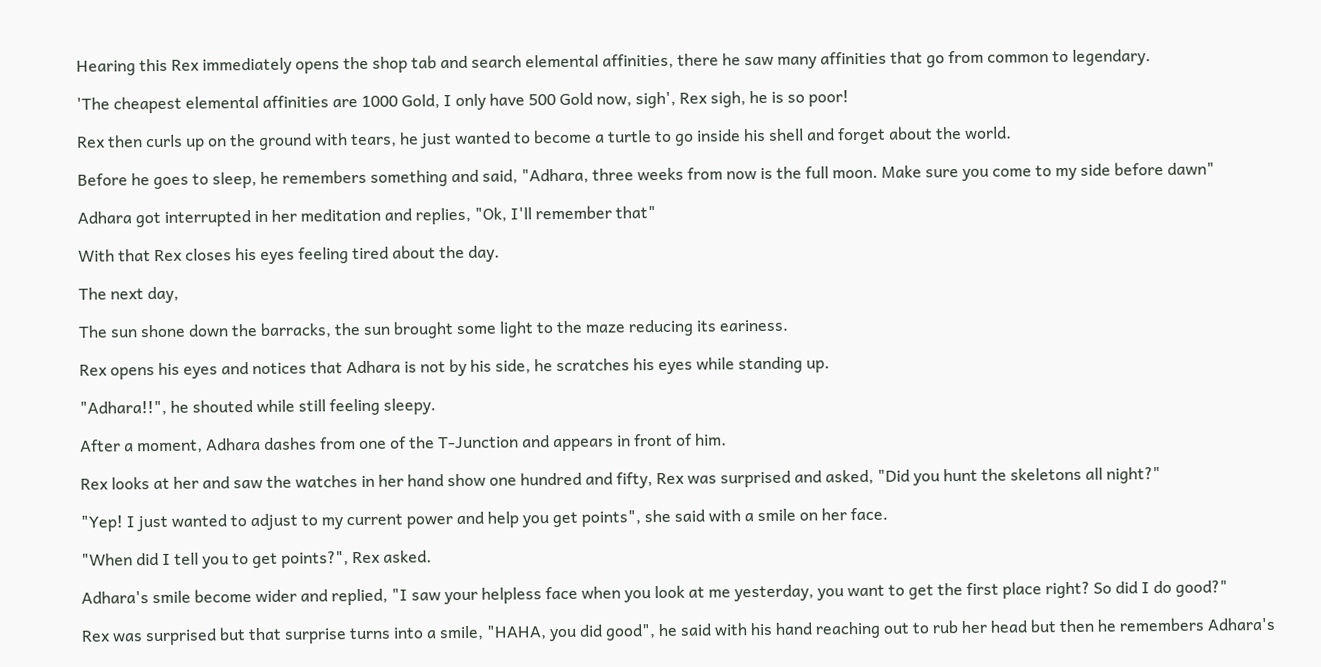Hearing this Rex immediately opens the shop tab and search elemental affinities, there he saw many affinities that go from common to legendary.

'The cheapest elemental affinities are 1000 Gold, I only have 500 Gold now, sigh', Rex sigh, he is so poor!

Rex then curls up on the ground with tears, he just wanted to become a turtle to go inside his shell and forget about the world.

Before he goes to sleep, he remembers something and said, "Adhara, three weeks from now is the full moon. Make sure you come to my side before dawn"

Adhara got interrupted in her meditation and replies, "Ok, I'll remember that"

With that Rex closes his eyes feeling tired about the day.

The next day,

The sun shone down the barracks, the sun brought some light to the maze reducing its eariness.

Rex opens his eyes and notices that Adhara is not by his side, he scratches his eyes while standing up.

"Adhara!!", he shouted while still feeling sleepy.

After a moment, Adhara dashes from one of the T-Junction and appears in front of him.

Rex looks at her and saw the watches in her hand show one hundred and fifty, Rex was surprised and asked, "Did you hunt the skeletons all night?"

"Yep! I just wanted to adjust to my current power and help you get points", she said with a smile on her face.

"When did I tell you to get points?", Rex asked.

Adhara's smile become wider and replied, "I saw your helpless face when you look at me yesterday, you want to get the first place right? So did I do good?"

Rex was surprised but that surprise turns into a smile, "HAHA, you did good", he said with his hand reaching out to rub her head but then he remembers Adhara's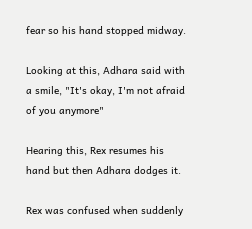fear so his hand stopped midway.

Looking at this, Adhara said with a smile, "It's okay, I'm not afraid of you anymore"

Hearing this, Rex resumes his hand but then Adhara dodges it.

Rex was confused when suddenly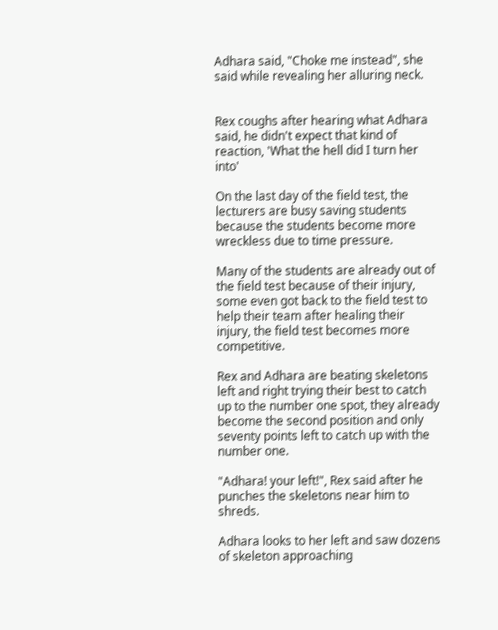Adhara said, "Choke me instead", she said while revealing her alluring neck.


Rex coughs after hearing what Adhara said, he didn't expect that kind of reaction, 'What the hell did I turn her into'

On the last day of the field test, the lecturers are busy saving students because the students become more wreckless due to time pressure.

Many of the students are already out of the field test because of their injury, some even got back to the field test to help their team after healing their injury, the field test becomes more competitive.

Rex and Adhara are beating skeletons left and right trying their best to catch up to the number one spot, they already become the second position and only seventy points left to catch up with the number one.

"Adhara! your left!", Rex said after he punches the skeletons near him to shreds.

Adhara looks to her left and saw dozens of skeleton approaching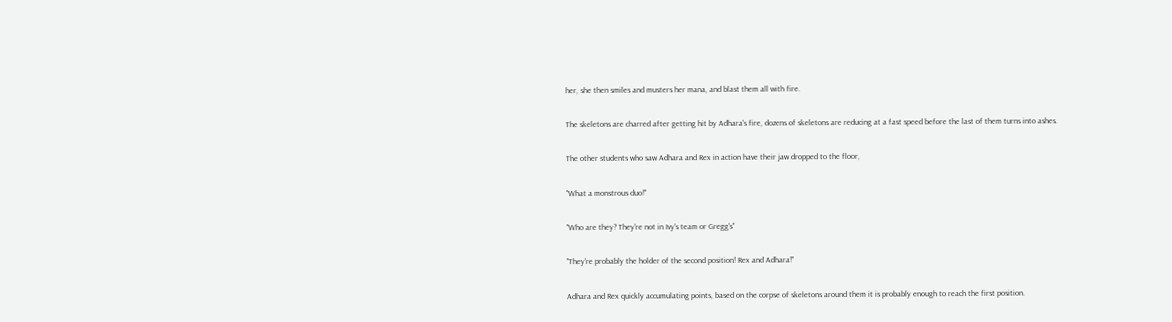her, she then smiles and musters her mana, and blast them all with fire.

The skeletons are charred after getting hit by Adhara's fire, dozens of skeletons are reducing at a fast speed before the last of them turns into ashes.

The other students who saw Adhara and Rex in action have their jaw dropped to the floor,

"What a monstrous duo!"

"Who are they? They're not in Ivy's team or Gregg's"

"They're probably the holder of the second position! Rex and Adhara!"

Adhara and Rex quickly accumulating points, based on the corpse of skeletons around them it is probably enough to reach the first position.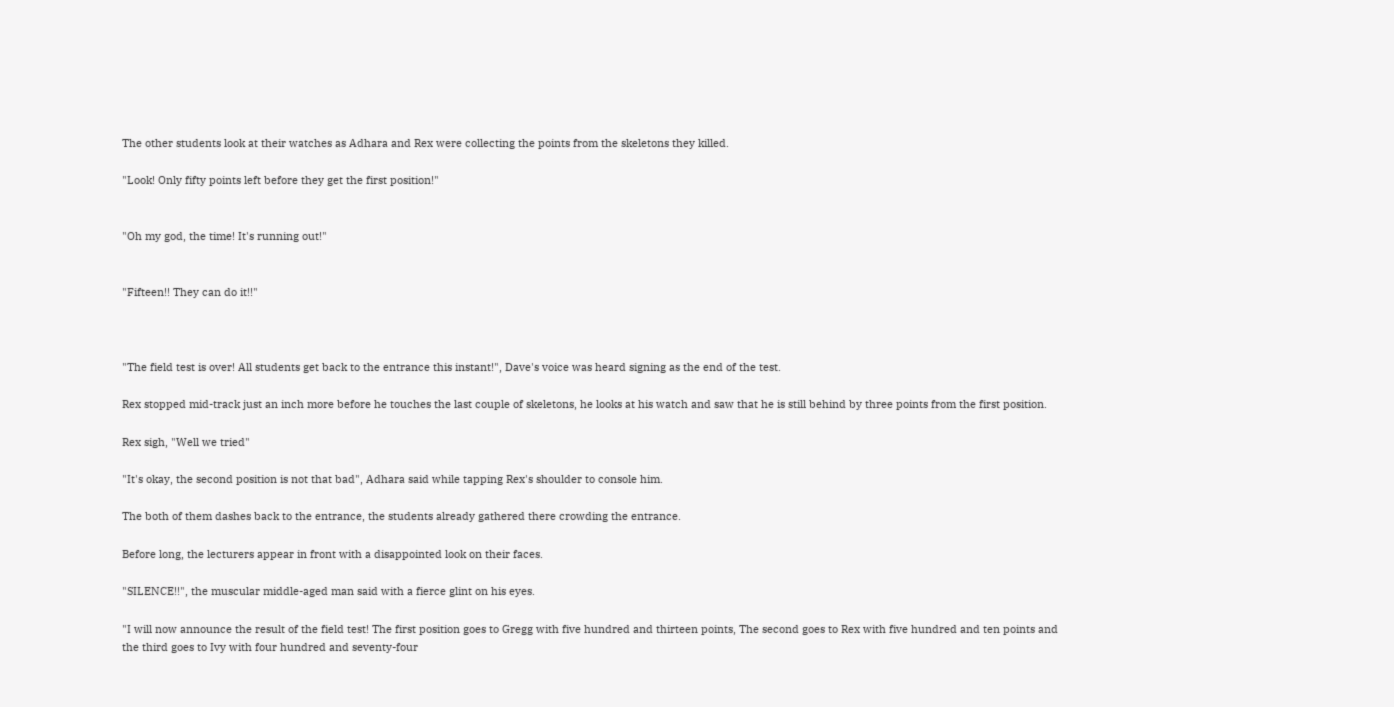The other students look at their watches as Adhara and Rex were collecting the points from the skeletons they killed.

"Look! Only fifty points left before they get the first position!"


"Oh my god, the time! It's running out!"


"Fifteen!! They can do it!!"



"The field test is over! All students get back to the entrance this instant!", Dave's voice was heard signing as the end of the test.

Rex stopped mid-track just an inch more before he touches the last couple of skeletons, he looks at his watch and saw that he is still behind by three points from the first position.

Rex sigh, "Well we tried"

"It's okay, the second position is not that bad", Adhara said while tapping Rex's shoulder to console him.

The both of them dashes back to the entrance, the students already gathered there crowding the entrance.

Before long, the lecturers appear in front with a disappointed look on their faces.

"SILENCE!!", the muscular middle-aged man said with a fierce glint on his eyes.

"I will now announce the result of the field test! The first position goes to Gregg with five hundred and thirteen points, The second goes to Rex with five hundred and ten points and the third goes to Ivy with four hundred and seventy-four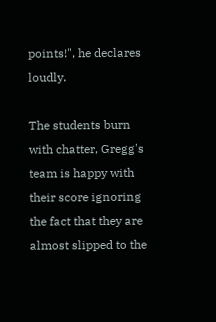points!", he declares loudly.

The students burn with chatter, Gregg's team is happy with their score ignoring the fact that they are almost slipped to the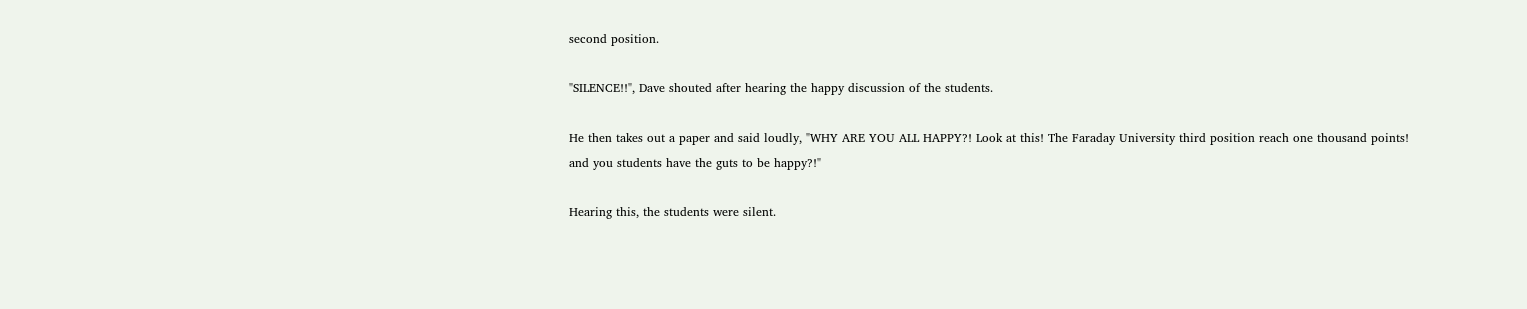second position.

"SILENCE!!", Dave shouted after hearing the happy discussion of the students.

He then takes out a paper and said loudly, "WHY ARE YOU ALL HAPPY?! Look at this! The Faraday University third position reach one thousand points! and you students have the guts to be happy?!"

Hearing this, the students were silent.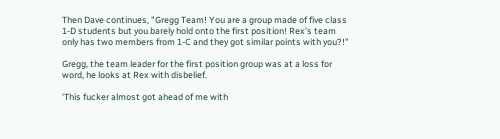Then Dave continues, "Gregg Team! You are a group made of five class 1-D students but you barely hold onto the first position! Rex's team only has two members from 1-C and they got similar points with you?!"

Gregg, the team leader for the first position group was at a loss for word, he looks at Rex with disbelief.

'This fucker almost got ahead of me with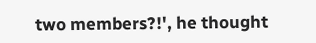two members?!', he thought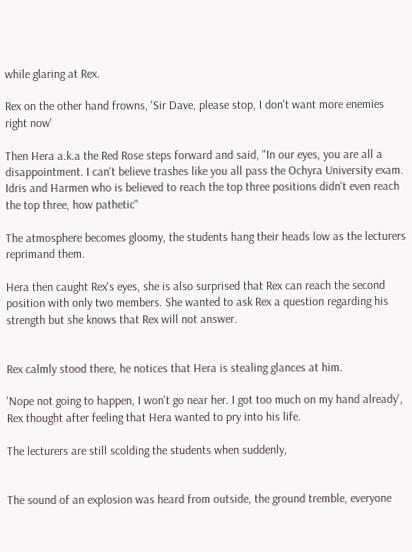while glaring at Rex.

Rex on the other hand frowns, 'Sir Dave, please stop, I don't want more enemies right now'

Then Hera a.k.a the Red Rose steps forward and said, "In our eyes, you are all a disappointment. I can't believe trashes like you all pass the Ochyra University exam. Idris and Harmen who is believed to reach the top three positions didn't even reach the top three, how pathetic"

The atmosphere becomes gloomy, the students hang their heads low as the lecturers reprimand them.

Hera then caught Rex's eyes, she is also surprised that Rex can reach the second position with only two members. She wanted to ask Rex a question regarding his strength but she knows that Rex will not answer.


Rex calmly stood there, he notices that Hera is stealing glances at him.

'Nope not going to happen, I won't go near her. I got too much on my hand already', Rex thought after feeling that Hera wanted to pry into his life.

The lecturers are still scolding the students when suddenly,


The sound of an explosion was heard from outside, the ground tremble, everyone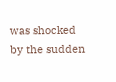was shocked by the sudden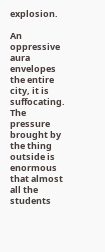explosion.

An oppressive aura envelopes the entire city, it is suffocating. The pressure brought by the thing outside is enormous that almost all the students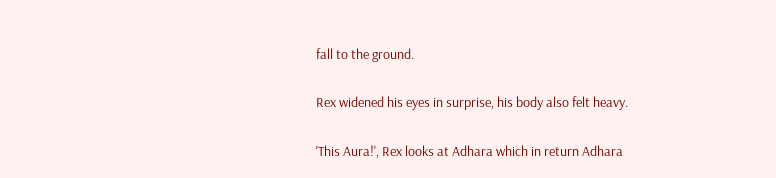fall to the ground.

Rex widened his eyes in surprise, his body also felt heavy.

'This Aura!', Rex looks at Adhara which in return Adhara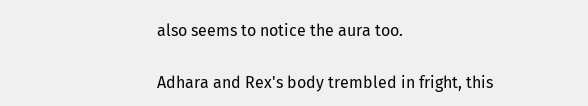also seems to notice the aura too.

Adhara and Rex's body trembled in fright, this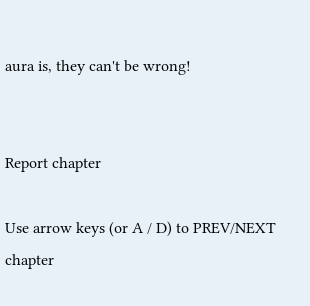aura is, they can't be wrong!


Report chapter

Use arrow keys (or A / D) to PREV/NEXT chapter